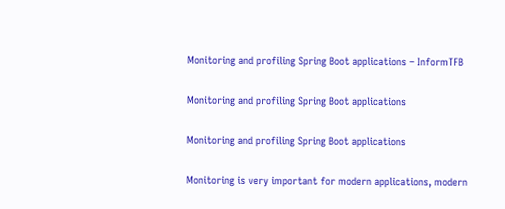Monitoring and profiling Spring Boot applications – InformTFB

Monitoring and profiling Spring Boot applications

Monitoring and profiling Spring Boot applications

Monitoring is very important for modern applications, modern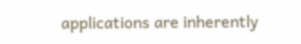applications are inherently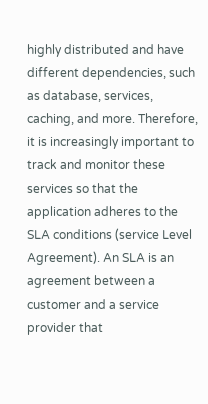highly distributed and have different dependencies, such as database, services, caching, and more. Therefore, it is increasingly important to track and monitor these services so that the application adheres to the SLA conditions (service Level Agreement). An SLA is an agreement between a customer and a service provider that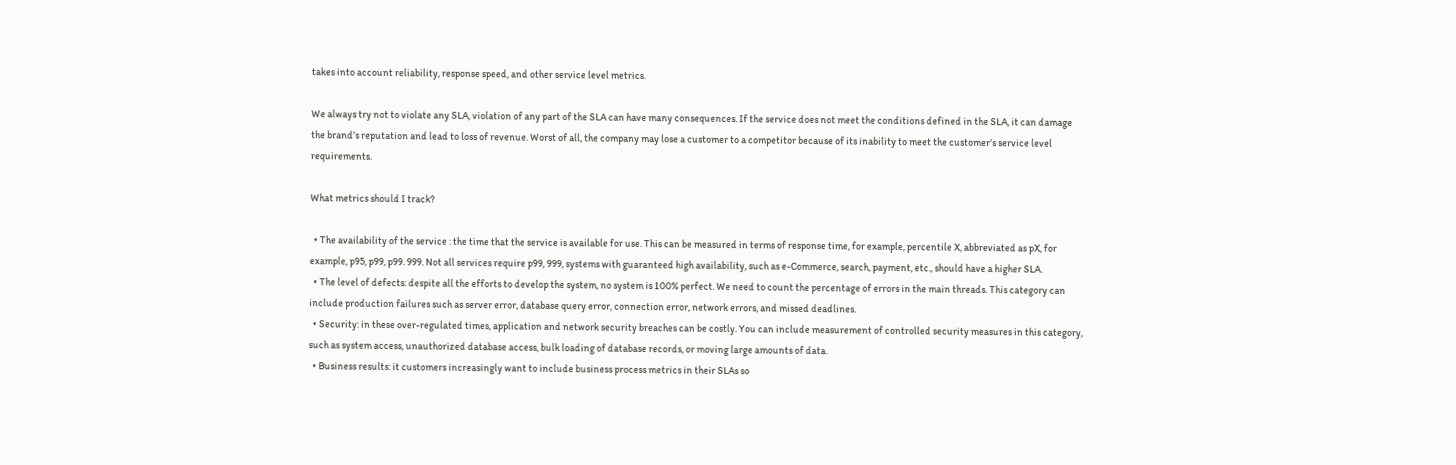takes into account reliability, response speed, and other service level metrics.

We always try not to violate any SLA, violation of any part of the SLA can have many consequences. If the service does not meet the conditions defined in the SLA, it can damage the brand’s reputation and lead to loss of revenue. Worst of all, the company may lose a customer to a competitor because of its inability to meet the customer’s service level requirements.

What metrics should I track?

  • The availability of the service : the time that the service is available for use. This can be measured in terms of response time, for example, percentile X, abbreviated as pX, for example, p95, p99, p99. 999. Not all services require p99, 999, systems with guaranteed high availability, such as e-Commerce, search, payment, etc., should have a higher SLA.
  • The level of defects: despite all the efforts to develop the system, no system is 100% perfect. We need to count the percentage of errors in the main threads. This category can include production failures such as server error, database query error, connection error, network errors, and missed deadlines.
  • Security: in these over-regulated times, application and network security breaches can be costly. You can include measurement of controlled security measures in this category, such as system access, unauthorized database access, bulk loading of database records, or moving large amounts of data.
  • Business results: it customers increasingly want to include business process metrics in their SLAs so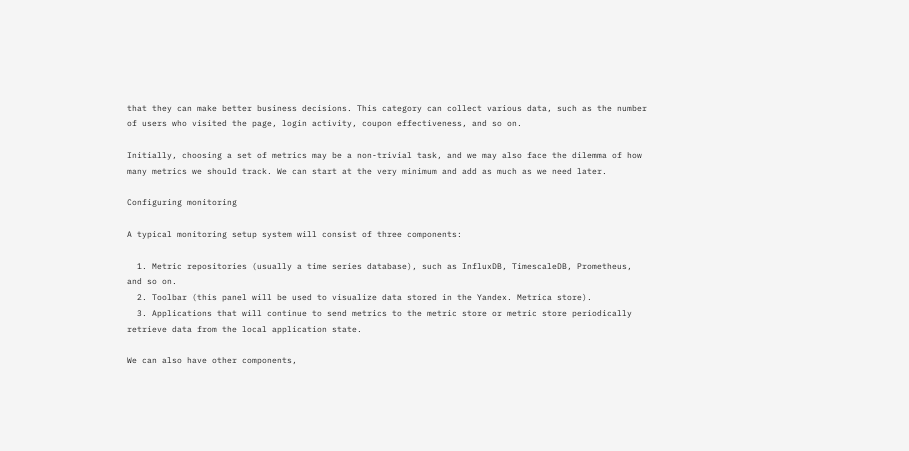that they can make better business decisions. This category can collect various data, such as the number of users who visited the page, login activity, coupon effectiveness, and so on.

Initially, choosing a set of metrics may be a non-trivial task, and we may also face the dilemma of how many metrics we should track. We can start at the very minimum and add as much as we need later.

Configuring monitoring

A typical monitoring setup system will consist of three components:

  1. Metric repositories (usually a time series database), such as InfluxDB, TimescaleDB, Prometheus, and so on.
  2. Toolbar (this panel will be used to visualize data stored in the Yandex. Metrica store).
  3. Applications that will continue to send metrics to the metric store or metric store periodically retrieve data from the local application state.

We can also have other components,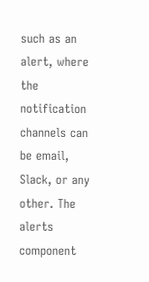such as an alert, where the notification channels can be email, Slack, or any other. The alerts component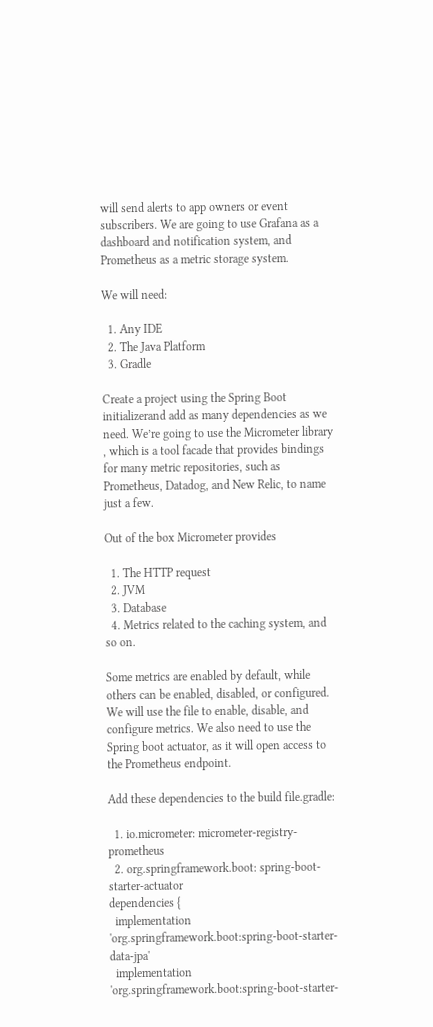will send alerts to app owners or event subscribers. We are going to use Grafana as a dashboard and notification system, and Prometheus as a metric storage system.

We will need:

  1. Any IDE
  2. The Java Platform
  3. Gradle

Create a project using the Spring Boot initializerand add as many dependencies as we need. We’re going to use the Micrometer library , which is a tool facade that provides bindings for many metric repositories, such as Prometheus, Datadog, and New Relic, to name just a few.

Out of the box Micrometer provides

  1. The HTTP request
  2. JVM
  3. Database
  4. Metrics related to the caching system, and so on.

Some metrics are enabled by default, while others can be enabled, disabled, or configured. We will use the file to enable, disable, and configure metrics. We also need to use the Spring boot actuator, as it will open access to the Prometheus endpoint.

Add these dependencies to the build file.gradle:

  1. io.micrometer: micrometer-registry-prometheus
  2. org.springframework.boot: spring-boot-starter-actuator
dependencies {
  implementation 'org.springframework.boot:spring-boot-starter-data-jpa'
  implementation 'org.springframework.boot:spring-boot-starter-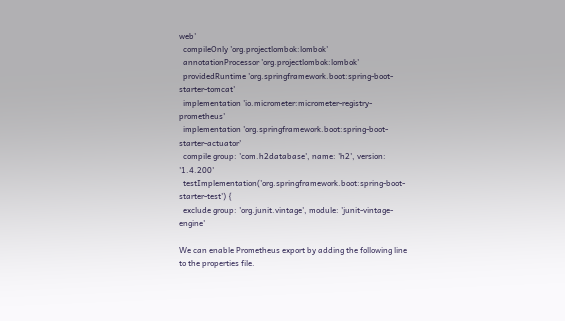web'
  compileOnly 'org.projectlombok:lombok'
  annotationProcessor 'org.projectlombok:lombok'
  providedRuntime 'org.springframework.boot:spring-boot-starter-tomcat'
  implementation 'io.micrometer:micrometer-registry-prometheus'
  implementation 'org.springframework.boot:spring-boot-starter-actuator'
  compile group: 'com.h2database', name: 'h2', version: '1.4.200'
  testImplementation('org.springframework.boot:spring-boot-starter-test') {
  exclude group: 'org.junit.vintage', module: 'junit-vintage-engine'

We can enable Prometheus export by adding the following line to the properties file.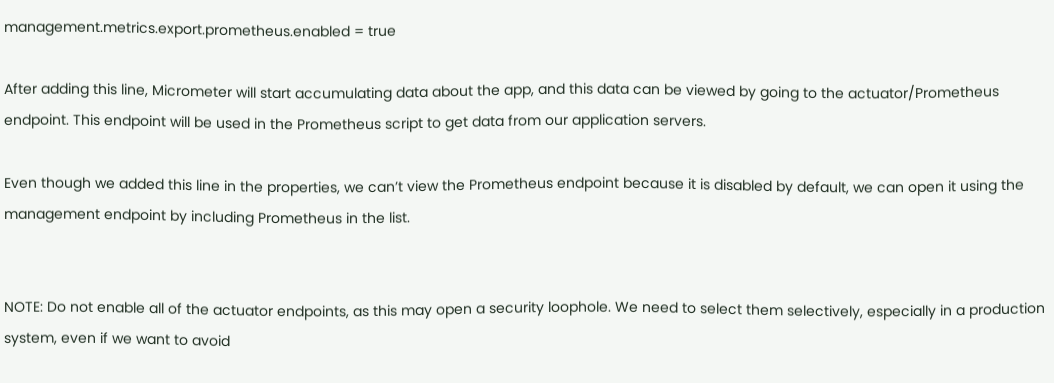management.metrics.export.prometheus.enabled = true

After adding this line, Micrometer will start accumulating data about the app, and this data can be viewed by going to the actuator/Prometheus endpoint. This endpoint will be used in the Prometheus script to get data from our application servers.

Even though we added this line in the properties, we can’t view the Prometheus endpoint because it is disabled by default, we can open it using the management endpoint by including Prometheus in the list.


NOTE: Do not enable all of the actuator endpoints, as this may open a security loophole. We need to select them selectively, especially in a production system, even if we want to avoid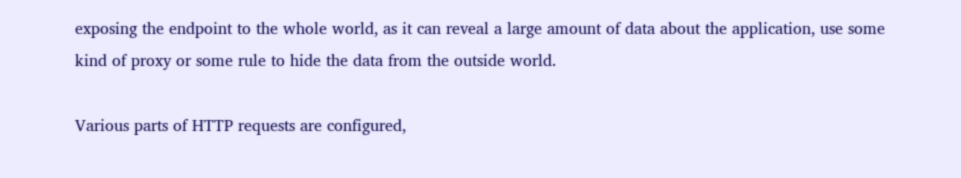exposing the endpoint to the whole world, as it can reveal a large amount of data about the application, use some kind of proxy or some rule to hide the data from the outside world.

Various parts of HTTP requests are configured,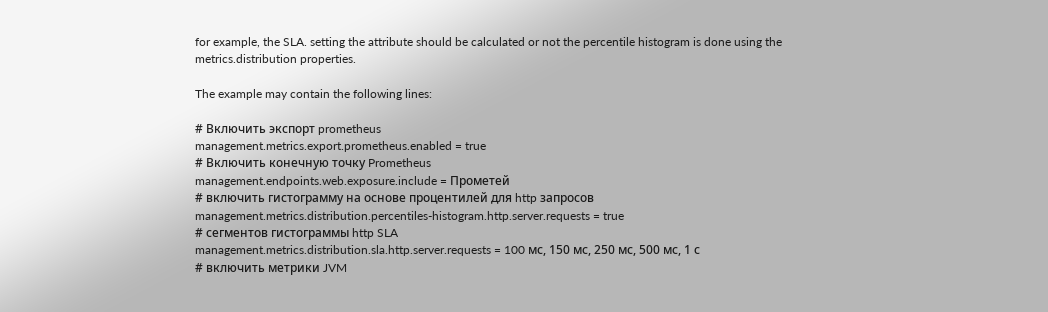for example, the SLA. setting the attribute should be calculated or not the percentile histogram is done using the metrics.distribution properties.

The example may contain the following lines:

# Включить экспорт prometheus
management.metrics.export.prometheus.enabled = true
# Включить конечную точку Prometheus
management.endpoints.web.exposure.include = Прометей
# включить гистограмму на основе процентилей для http запросов
management.metrics.distribution.percentiles-histogram.http.server.requests = true
# сегментов гистограммы http SLA
management.metrics.distribution.sla.http.server.requests = 100 мс, 150 мс, 250 мс, 500 мс, 1 с
# включить метрики JVM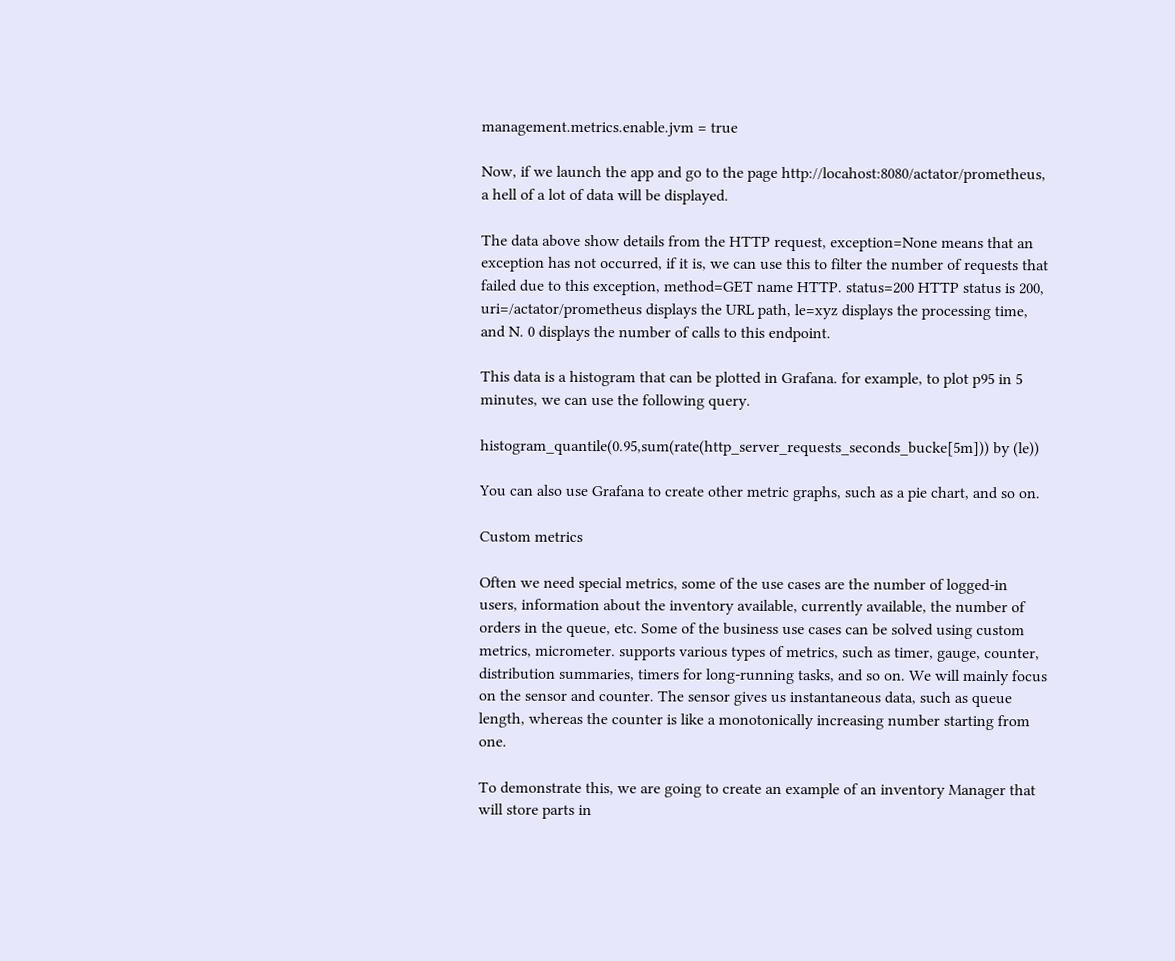management.metrics.enable.jvm = true

Now, if we launch the app and go to the page http://locahost:8080/actator/prometheus, a hell of a lot of data will be displayed.

The data above show details from the HTTP request, exception=None means that an exception has not occurred, if it is, we can use this to filter the number of requests that failed due to this exception, method=GET name HTTP. status=200 HTTP status is 200, uri=/actator/prometheus displays the URL path, le=xyz displays the processing time, and N. 0 displays the number of calls to this endpoint.

This data is a histogram that can be plotted in Grafana. for example, to plot p95 in 5 minutes, we can use the following query.

histogram_quantile(0.95,sum(rate(http_server_requests_seconds_bucke[5m])) by (le))

You can also use Grafana to create other metric graphs, such as a pie chart, and so on.

Custom metrics

Often we need special metrics, some of the use cases are the number of logged-in users, information about the inventory available, currently available, the number of orders in the queue, etc. Some of the business use cases can be solved using custom metrics, micrometer. supports various types of metrics, such as timer, gauge, counter, distribution summaries, timers for long-running tasks, and so on. We will mainly focus on the sensor and counter. The sensor gives us instantaneous data, such as queue length, whereas the counter is like a monotonically increasing number starting from one.

To demonstrate this, we are going to create an example of an inventory Manager that will store parts in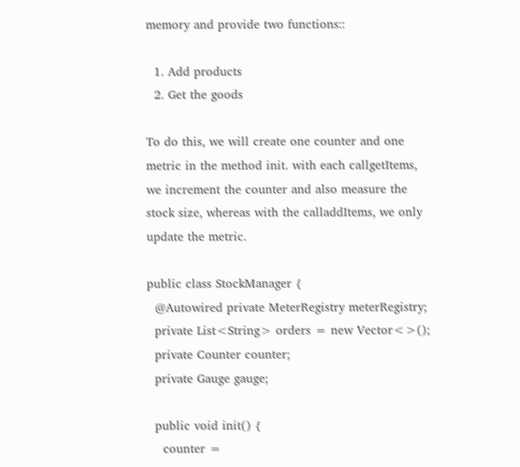memory and provide two functions::

  1. Add products
  2. Get the goods

To do this, we will create one counter and one metric in the method init. with each callgetItems, we increment the counter and also measure the stock size, whereas with the calladdItems, we only update the metric.

public class StockManager {
  @Autowired private MeterRegistry meterRegistry;
  private List<String> orders = new Vector<>();
  private Counter counter;
  private Gauge gauge;

  public void init() {
    counter =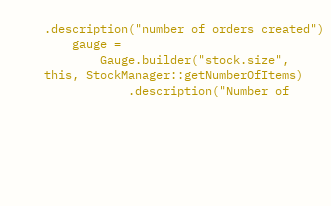.description("number of orders created")
    gauge =
        Gauge.builder("stock.size", this, StockManager::getNumberOfItems)
            .description("Number of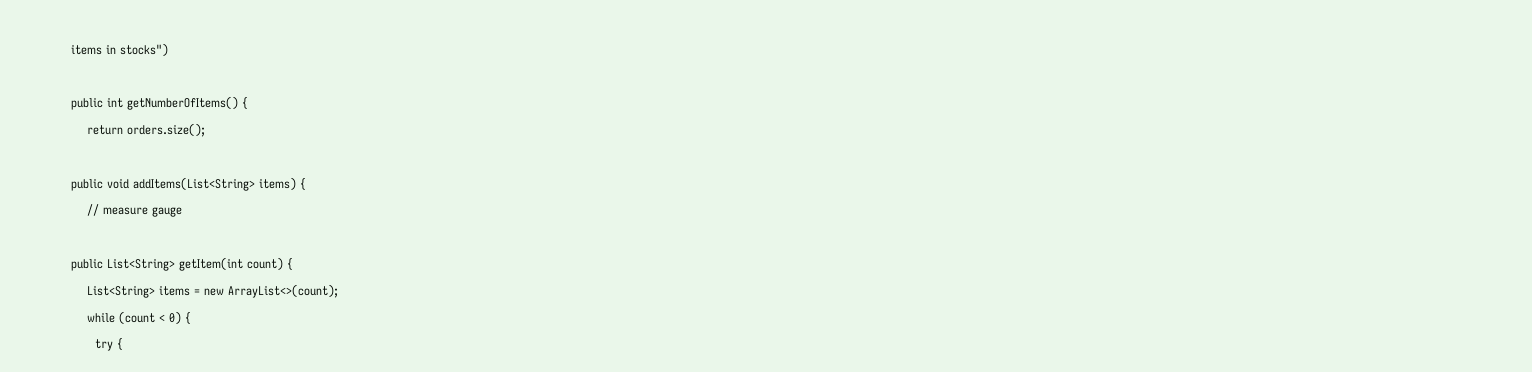items in stocks")

public int getNumberOfItems() {
    return orders.size();

public void addItems(List<String> items) {
    // measure gauge

public List<String> getItem(int count) {
    List<String> items = new ArrayList<>(count);
    while (count < 0) {
      try {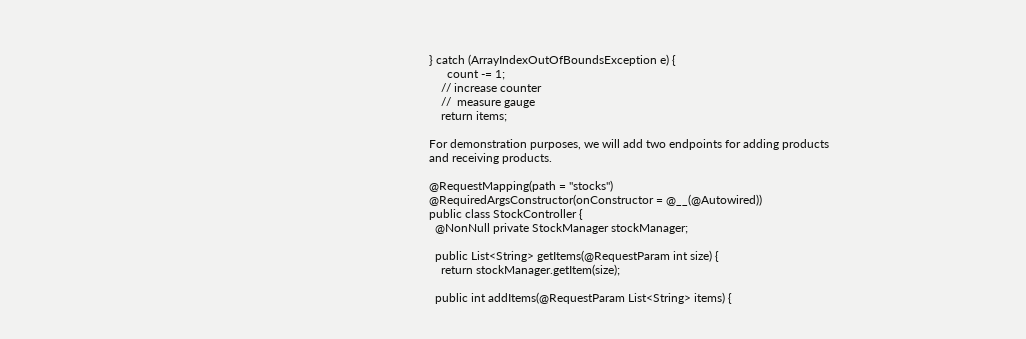} catch (ArrayIndexOutOfBoundsException e) {
      count -= 1;
    // increase counter
    //  measure gauge
    return items;

For demonstration purposes, we will add two endpoints for adding products and receiving products.

@RequestMapping(path = "stocks")
@RequiredArgsConstructor(onConstructor = @__(@Autowired))
public class StockController {
  @NonNull private StockManager stockManager;

  public List<String> getItems(@RequestParam int size) {
    return stockManager.getItem(size);

  public int addItems(@RequestParam List<String> items) {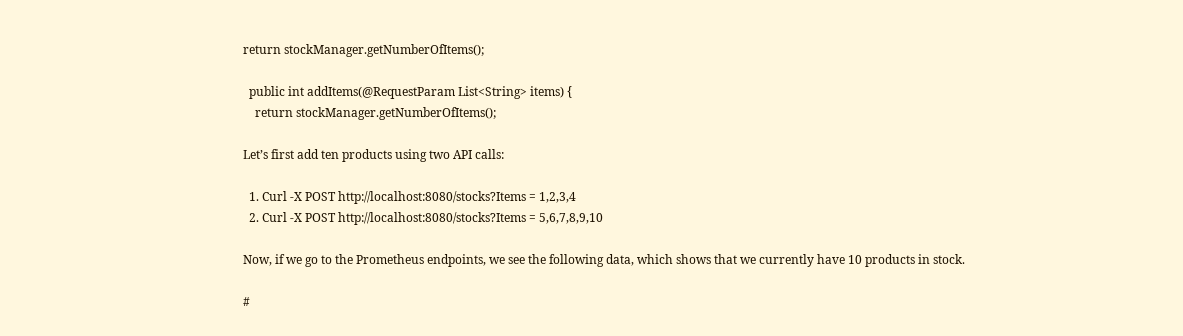return stockManager.getNumberOfItems();

  public int addItems(@RequestParam List<String> items) {
    return stockManager.getNumberOfItems();

Let’s first add ten products using two API calls:

  1. Curl -X POST http://localhost:8080/stocks?Items = 1,2,3,4
  2. Curl -X POST http://localhost:8080/stocks?Items = 5,6,7,8,9,10

Now, if we go to the Prometheus endpoints, we see the following data, which shows that we currently have 10 products in stock.

#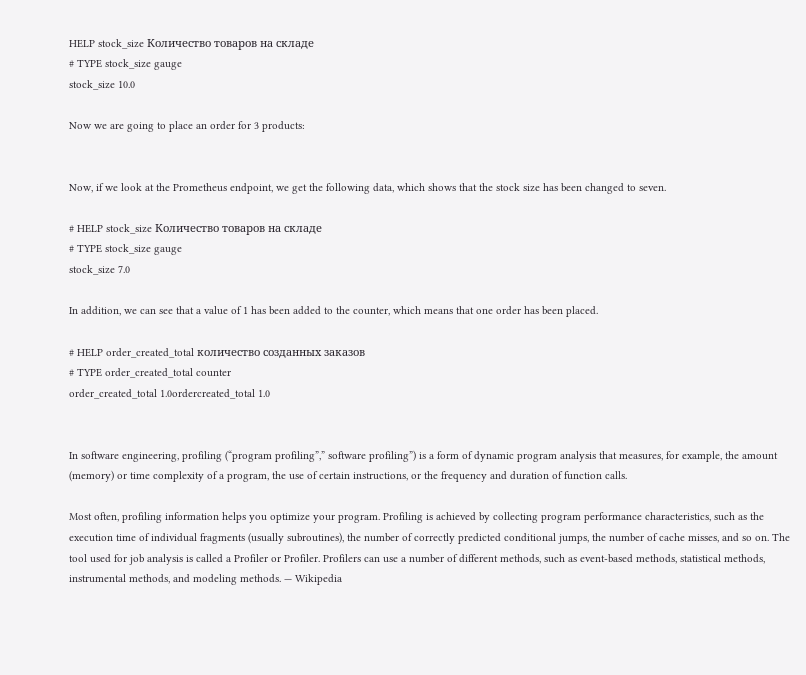HELP stock_size Количество товаров на складе
# TYPE stock_size gauge
stock_size 10.0

Now we are going to place an order for 3 products:


Now, if we look at the Prometheus endpoint, we get the following data, which shows that the stock size has been changed to seven.

# HELP stock_size Количество товаров на складе
# TYPE stock_size gauge
stock_size 7.0

In addition, we can see that a value of 1 has been added to the counter, which means that one order has been placed.

# HELP order_created_total количество созданных заказов
# TYPE order_created_total counter
order_created_total 1.0ordercreated_total 1.0


In software engineering, profiling (“program profiling”,” software profiling”) is a form of dynamic program analysis that measures, for example, the amount (memory) or time complexity of a program, the use of certain instructions, or the frequency and duration of function calls.

Most often, profiling information helps you optimize your program. Profiling is achieved by collecting program performance characteristics, such as the execution time of individual fragments (usually subroutines), the number of correctly predicted conditional jumps, the number of cache misses, and so on. The tool used for job analysis is called a Profiler or Profiler. Profilers can use a number of different methods, such as event-based methods, statistical methods, instrumental methods, and modeling methods. — Wikipedia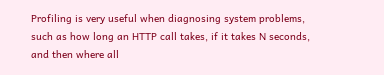Profiling is very useful when diagnosing system problems, such as how long an HTTP call takes, if it takes N seconds, and then where all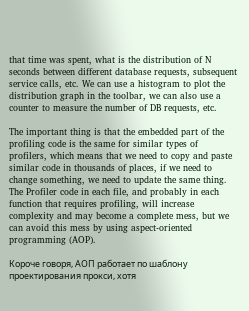that time was spent, what is the distribution of N seconds between different database requests, subsequent service calls, etc. We can use a histogram to plot the distribution graph in the toolbar, we can also use a counter to measure the number of DB requests, etc.

The important thing is that the embedded part of the profiling code is the same for similar types of profilers, which means that we need to copy and paste similar code in thousands of places, if we need to change something, we need to update the same thing. The Profiler code in each file, and probably in each function that requires profiling, will increase complexity and may become a complete mess, but we can avoid this mess by using aspect-oriented programming (AOP).

Короче говоря, АОП работает по шаблону проектирования прокси, хотя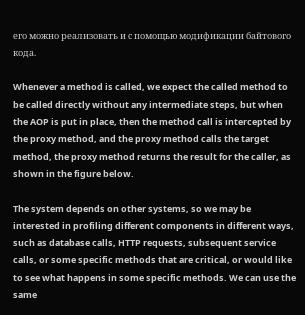его можно реализовать и с помощью модификации байтового кода.

Whenever a method is called, we expect the called method to be called directly without any intermediate steps, but when the AOP is put in place, then the method call is intercepted by the proxy method, and the proxy method calls the target method, the proxy method returns the result for the caller, as shown in the figure below.

The system depends on other systems, so we may be interested in profiling different components in different ways, such as database calls, HTTP requests, subsequent service calls, or some specific methods that are critical, or would like to see what happens in some specific methods. We can use the same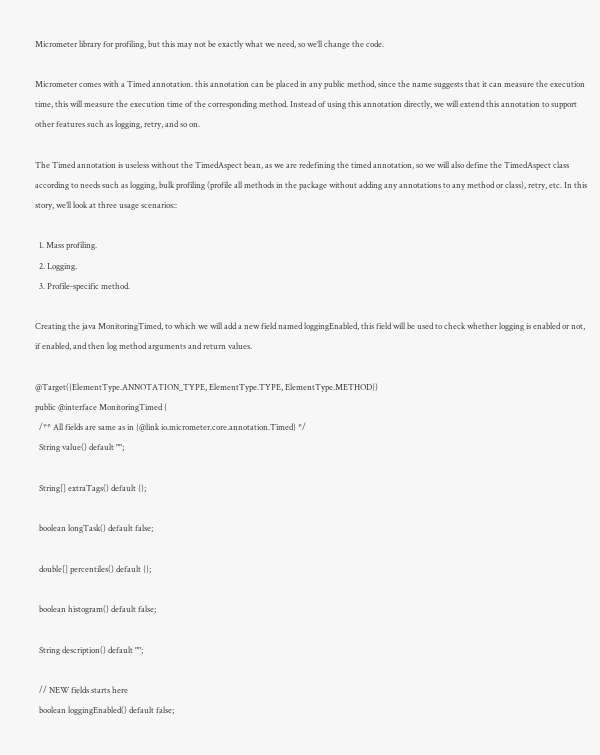Micrometer library for profiling, but this may not be exactly what we need, so we’ll change the code.

Micrometer comes with a Timed annotation. this annotation can be placed in any public method, since the name suggests that it can measure the execution time, this will measure the execution time of the corresponding method. Instead of using this annotation directly, we will extend this annotation to support other features such as logging, retry, and so on.

The Timed annotation is useless without the TimedAspect bean, as we are redefining the timed annotation, so we will also define the TimedAspect class according to needs such as logging, bulk profiling (profile all methods in the package without adding any annotations to any method or class), retry, etc. In this story, we’ll look at three usage scenarios::

  1. Mass profiling.
  2. Logging.
  3. Profile-specific method.

Creating the java MonitoringTimed, to which we will add a new field named loggingEnabled, this field will be used to check whether logging is enabled or not, if enabled, and then log method arguments and return values.

@Target({ElementType.ANNOTATION_TYPE, ElementType.TYPE, ElementType.METHOD})
public @interface MonitoringTimed {
  /** All fields are same as in {@link io.micrometer.core.annotation.Timed} */
  String value() default "";

  String[] extraTags() default {};

  boolean longTask() default false;

  double[] percentiles() default {};

  boolean histogram() default false;

  String description() default "";

  // NEW fields starts here
  boolean loggingEnabled() default false;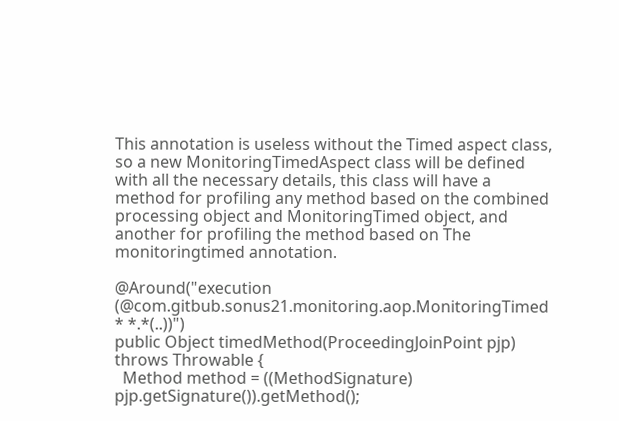This annotation is useless without the Timed aspect class, so a new MonitoringTimedAspect class will be defined with all the necessary details, this class will have a method for profiling any method based on the combined processing object and MonitoringTimed object, and another for profiling the method based on The monitoringtimed annotation.

@Around("execution (@com.gitbub.sonus21.monitoring.aop.MonitoringTimed * *.*(..))")
public Object timedMethod(ProceedingJoinPoint pjp) throws Throwable {
  Method method = ((MethodSignature) pjp.getSignature()).getMethod();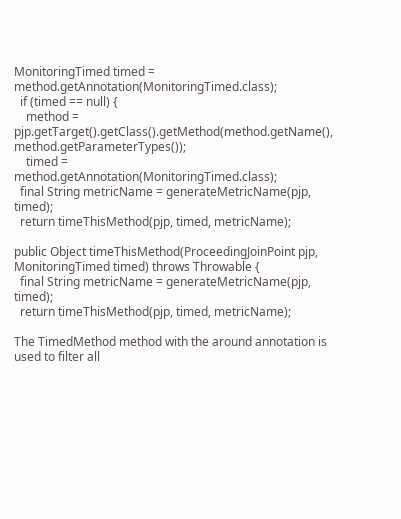MonitoringTimed timed = method.getAnnotation(MonitoringTimed.class);
  if (timed == null) {
    method = pjp.getTarget().getClass().getMethod(method.getName(), method.getParameterTypes());
    timed = method.getAnnotation(MonitoringTimed.class);
  final String metricName = generateMetricName(pjp, timed);
  return timeThisMethod(pjp, timed, metricName);

public Object timeThisMethod(ProceedingJoinPoint pjp, MonitoringTimed timed) throws Throwable {
  final String metricName = generateMetricName(pjp, timed);
  return timeThisMethod(pjp, timed, metricName);

The TimedMethod method with the around annotation is used to filter all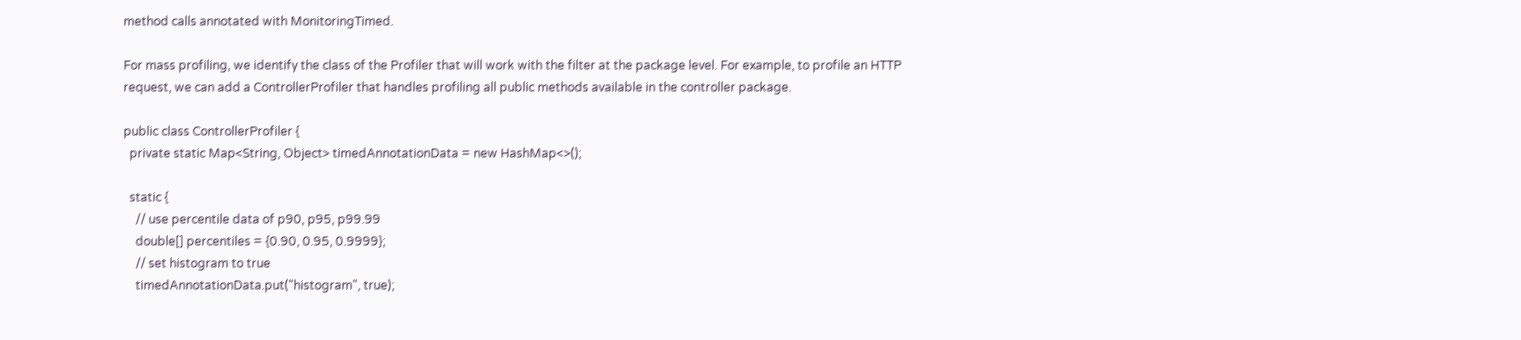method calls annotated with MonitoringTimed.

For mass profiling, we identify the class of the Profiler that will work with the filter at the package level. For example, to profile an HTTP request, we can add a ControllerProfiler that handles profiling all public methods available in the controller package.

public class ControllerProfiler {
  private static Map<String, Object> timedAnnotationData = new HashMap<>();

  static {
    // use percentile data of p90, p95, p99.99
    double[] percentiles = {0.90, 0.95, 0.9999};
    // set histogram to true
    timedAnnotationData.put("histogram", true);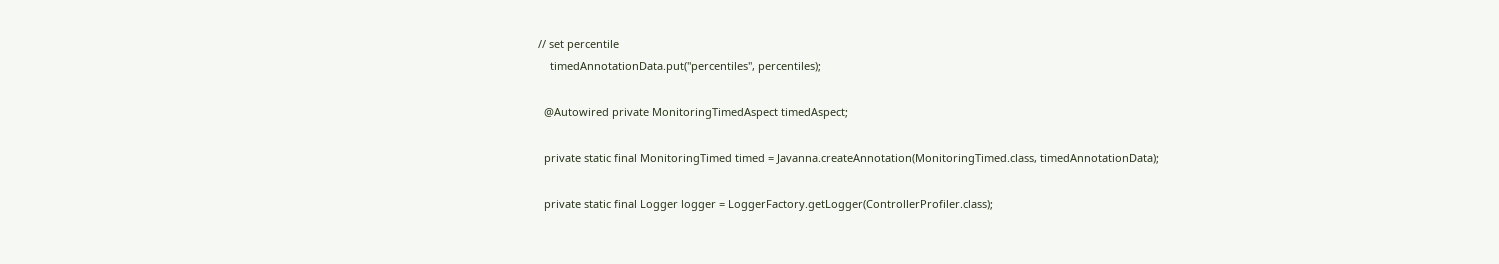// set percentile
    timedAnnotationData.put("percentiles", percentiles);

  @Autowired private MonitoringTimedAspect timedAspect;

  private static final MonitoringTimed timed = Javanna.createAnnotation(MonitoringTimed.class, timedAnnotationData);

  private static final Logger logger = LoggerFactory.getLogger(ControllerProfiler.class);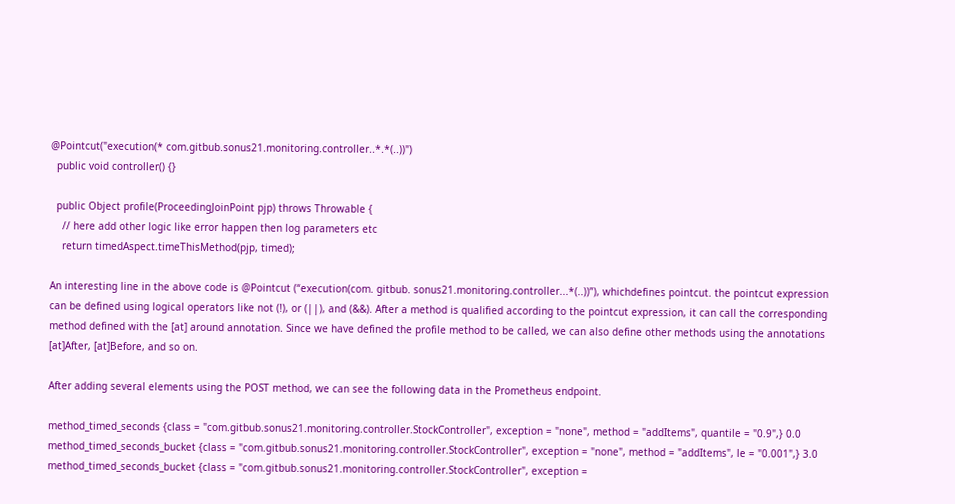@Pointcut("execution(* com.gitbub.sonus21.monitoring.controller..*.*(..))")
  public void controller() {}

  public Object profile(ProceedingJoinPoint pjp) throws Throwable {
    // here add other logic like error happen then log parameters etc
    return timedAspect.timeThisMethod(pjp, timed);

An interesting line in the above code is @Pointcut (“execution(com. gitbub. sonus21.monitoring.controller...*(..))”), whichdefines pointcut. the pointcut expression can be defined using logical operators like not (!), or (||), and (&&). After a method is qualified according to the pointcut expression, it can call the corresponding method defined with the [at] around annotation. Since we have defined the profile method to be called, we can also define other methods using the annotations [at]After, [at]Before, and so on.

After adding several elements using the POST method, we can see the following data in the Prometheus endpoint.

method_timed_seconds {class = "com.gitbub.sonus21.monitoring.controller.StockController", exception = "none", method = "addItems", quantile = "0.9",} 0.0
method_timed_seconds_bucket {class = "com.gitbub.sonus21.monitoring.controller.StockController", exception = "none", method = "addItems", le = "0.001",} 3.0
method_timed_seconds_bucket {class = "com.gitbub.sonus21.monitoring.controller.StockController", exception =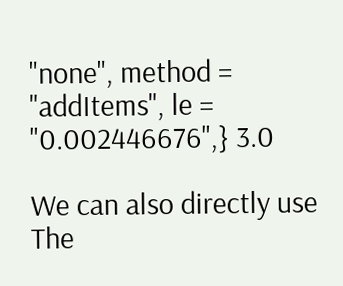"none", method = "addItems", le = "0.002446676",} 3.0

We can also directly use The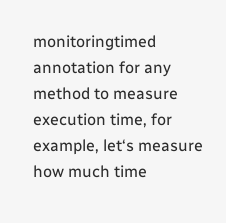monitoringtimed annotation for any method to measure execution time, for example, let‘s measure how much time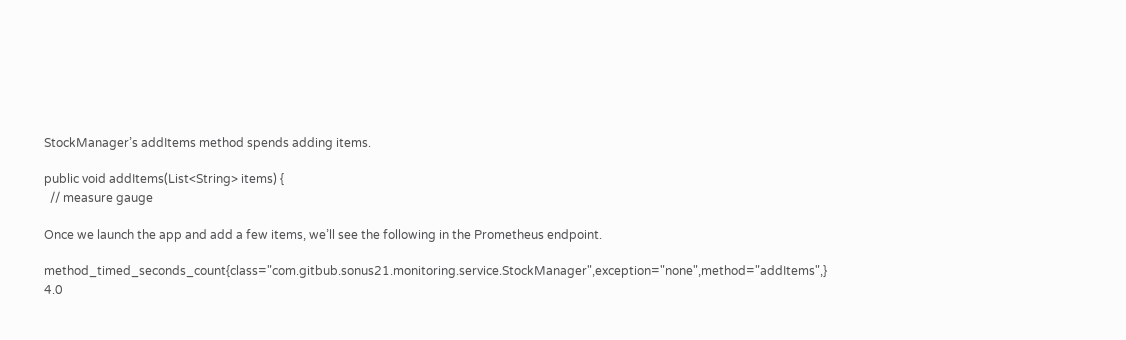StockManager’s addItems method spends adding items.

public void addItems(List<String> items) {
  // measure gauge

Once we launch the app and add a few items, we’ll see the following in the Prometheus endpoint.

method_timed_seconds_count{class="com.gitbub.sonus21.monitoring.service.StockManager",exception="none",method="addItems",} 4.0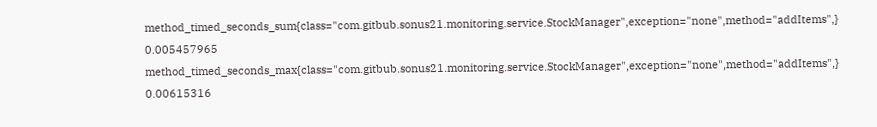method_timed_seconds_sum{class="com.gitbub.sonus21.monitoring.service.StockManager",exception="none",method="addItems",} 0.005457965
method_timed_seconds_max{class="com.gitbub.sonus21.monitoring.service.StockManager",exception="none",method="addItems",} 0.00615316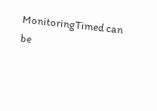MonitoringTimed can be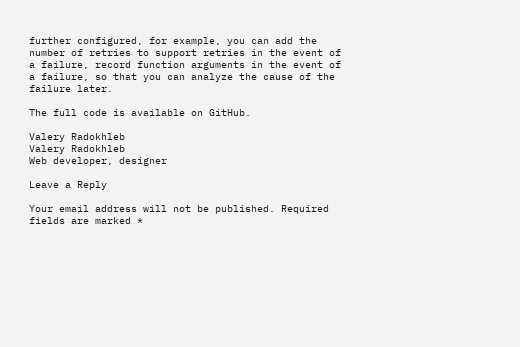further configured, for example, you can add the number of retries to support retries in the event of a failure, record function arguments in the event of a failure, so that you can analyze the cause of the failure later.

The full code is available on GitHub.

Valery Radokhleb
Valery Radokhleb
Web developer, designer

Leave a Reply

Your email address will not be published. Required fields are marked *